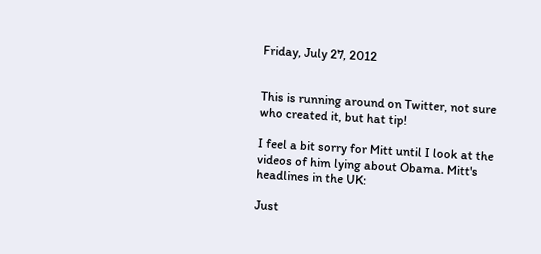Friday, July 27, 2012


This is running around on Twitter, not sure who created it, but hat tip!

I feel a bit sorry for Mitt until I look at the videos of him lying about Obama. Mitt's headlines in the UK:

Just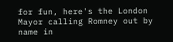for fun, here's the London Mayor calling Romney out by name in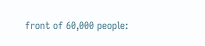front of 60,000 people: